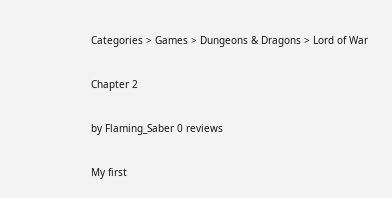Categories > Games > Dungeons & Dragons > Lord of War

Chapter 2

by Flaming_Saber 0 reviews

My first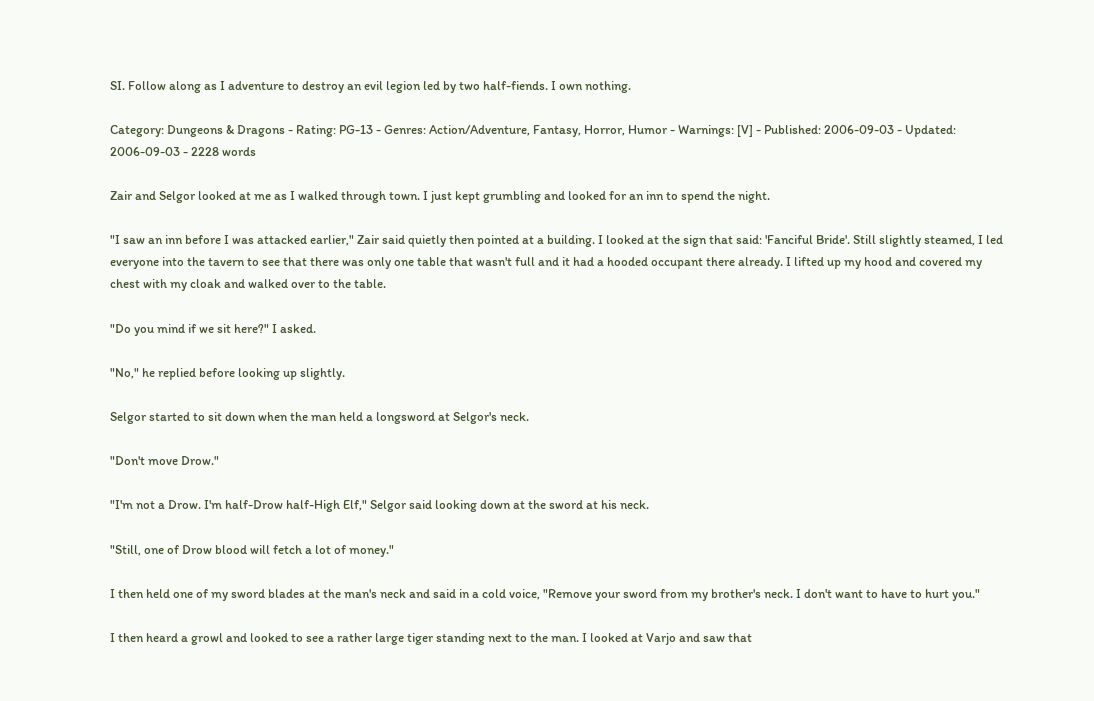SI. Follow along as I adventure to destroy an evil legion led by two half-fiends. I own nothing.

Category: Dungeons & Dragons - Rating: PG-13 - Genres: Action/Adventure, Fantasy, Horror, Humor - Warnings: [V] - Published: 2006-09-03 - Updated: 2006-09-03 - 2228 words

Zair and Selgor looked at me as I walked through town. I just kept grumbling and looked for an inn to spend the night.

"I saw an inn before I was attacked earlier," Zair said quietly then pointed at a building. I looked at the sign that said: 'Fanciful Bride'. Still slightly steamed, I led everyone into the tavern to see that there was only one table that wasn't full and it had a hooded occupant there already. I lifted up my hood and covered my chest with my cloak and walked over to the table.

"Do you mind if we sit here?" I asked.

"No," he replied before looking up slightly.

Selgor started to sit down when the man held a longsword at Selgor's neck.

"Don't move Drow."

"I'm not a Drow. I'm half-Drow half-High Elf," Selgor said looking down at the sword at his neck.

"Still, one of Drow blood will fetch a lot of money."

I then held one of my sword blades at the man's neck and said in a cold voice, "Remove your sword from my brother's neck. I don't want to have to hurt you."

I then heard a growl and looked to see a rather large tiger standing next to the man. I looked at Varjo and saw that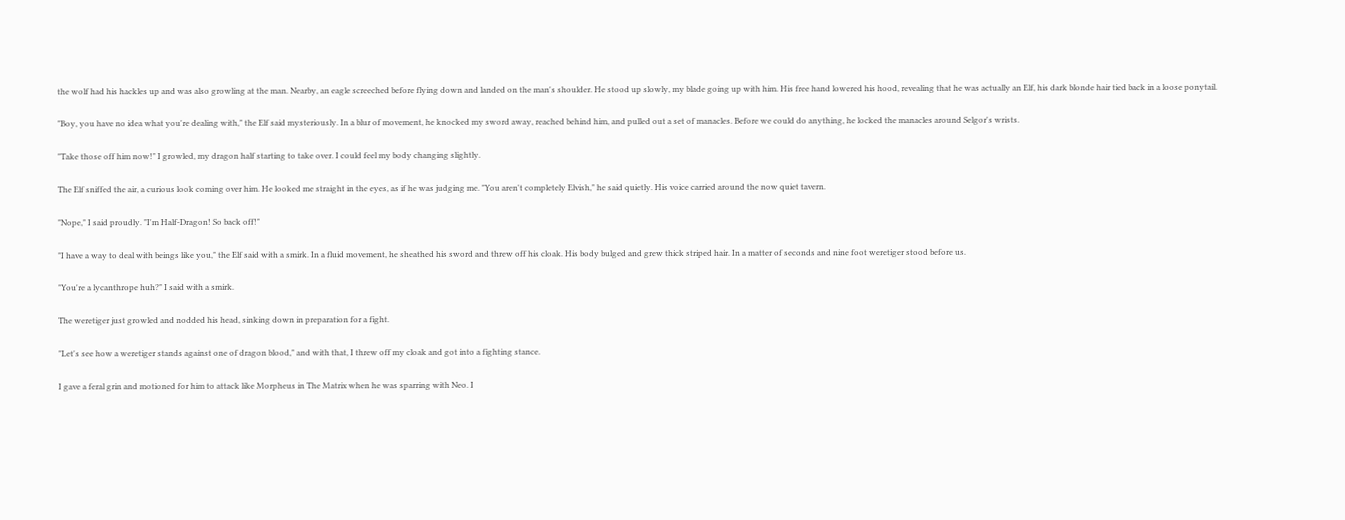the wolf had his hackles up and was also growling at the man. Nearby, an eagle screeched before flying down and landed on the man's shoulder. He stood up slowly, my blade going up with him. His free hand lowered his hood, revealing that he was actually an Elf, his dark blonde hair tied back in a loose ponytail.

"Boy, you have no idea what you're dealing with," the Elf said mysteriously. In a blur of movement, he knocked my sword away, reached behind him, and pulled out a set of manacles. Before we could do anything, he locked the manacles around Selgor's wrists.

"Take those off him now!" I growled, my dragon half starting to take over. I could feel my body changing slightly.

The Elf sniffed the air, a curious look coming over him. He looked me straight in the eyes, as if he was judging me. "You aren't completely Elvish," he said quietly. His voice carried around the now quiet tavern.

"Nope," I said proudly. "I'm Half-Dragon! So back off!"

"I have a way to deal with beings like you," the Elf said with a smirk. In a fluid movement, he sheathed his sword and threw off his cloak. His body bulged and grew thick striped hair. In a matter of seconds and nine foot weretiger stood before us.

"You're a lycanthrope huh?" I said with a smirk.

The weretiger just growled and nodded his head, sinking down in preparation for a fight.

"Let's see how a weretiger stands against one of dragon blood," and with that, I threw off my cloak and got into a fighting stance.

I gave a feral grin and motioned for him to attack like Morpheus in The Matrix when he was sparring with Neo. I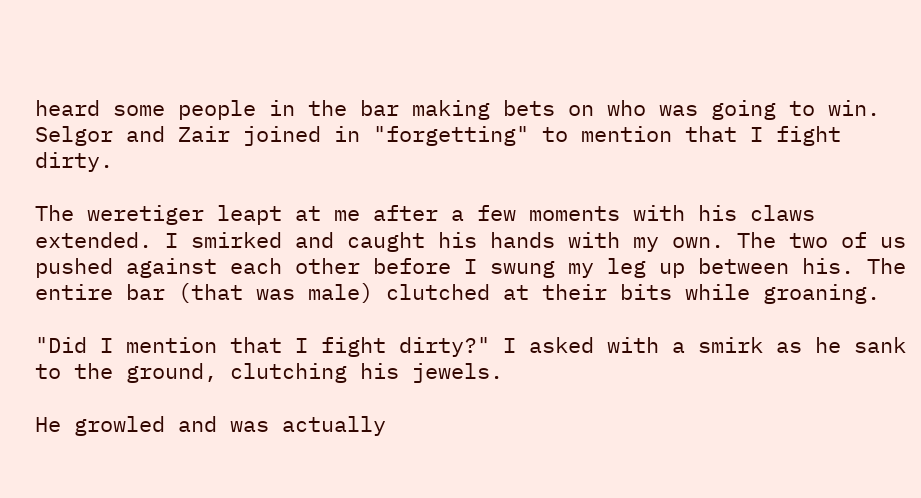heard some people in the bar making bets on who was going to win. Selgor and Zair joined in "forgetting" to mention that I fight dirty.

The weretiger leapt at me after a few moments with his claws extended. I smirked and caught his hands with my own. The two of us pushed against each other before I swung my leg up between his. The entire bar (that was male) clutched at their bits while groaning.

"Did I mention that I fight dirty?" I asked with a smirk as he sank to the ground, clutching his jewels.

He growled and was actually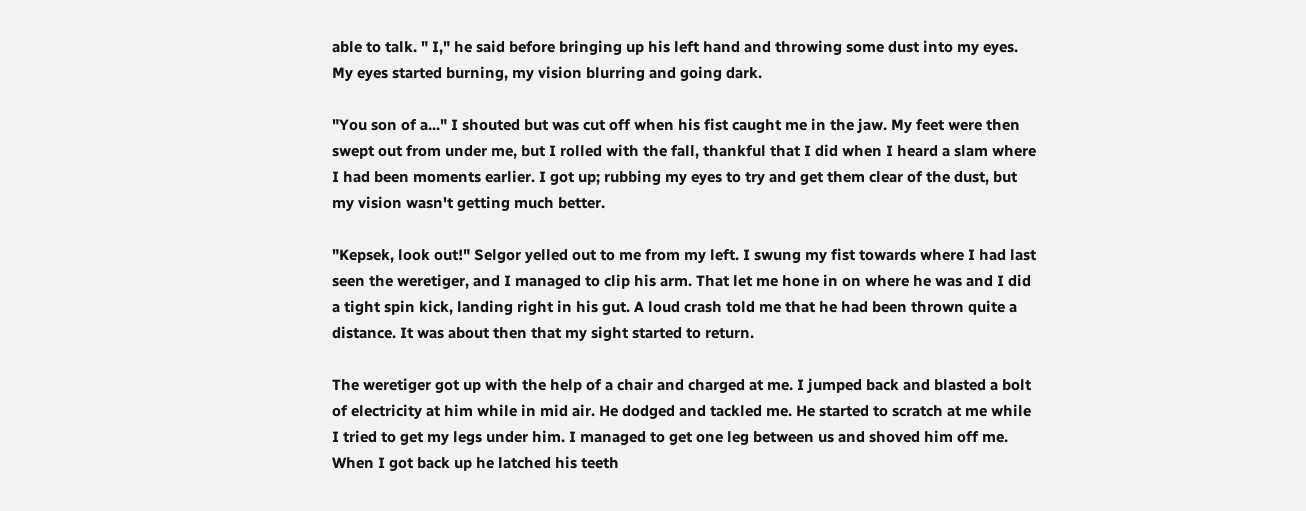able to talk. " I," he said before bringing up his left hand and throwing some dust into my eyes. My eyes started burning, my vision blurring and going dark.

"You son of a..." I shouted but was cut off when his fist caught me in the jaw. My feet were then swept out from under me, but I rolled with the fall, thankful that I did when I heard a slam where I had been moments earlier. I got up; rubbing my eyes to try and get them clear of the dust, but my vision wasn't getting much better.

"Kepsek, look out!" Selgor yelled out to me from my left. I swung my fist towards where I had last seen the weretiger, and I managed to clip his arm. That let me hone in on where he was and I did a tight spin kick, landing right in his gut. A loud crash told me that he had been thrown quite a distance. It was about then that my sight started to return.

The weretiger got up with the help of a chair and charged at me. I jumped back and blasted a bolt of electricity at him while in mid air. He dodged and tackled me. He started to scratch at me while I tried to get my legs under him. I managed to get one leg between us and shoved him off me. When I got back up he latched his teeth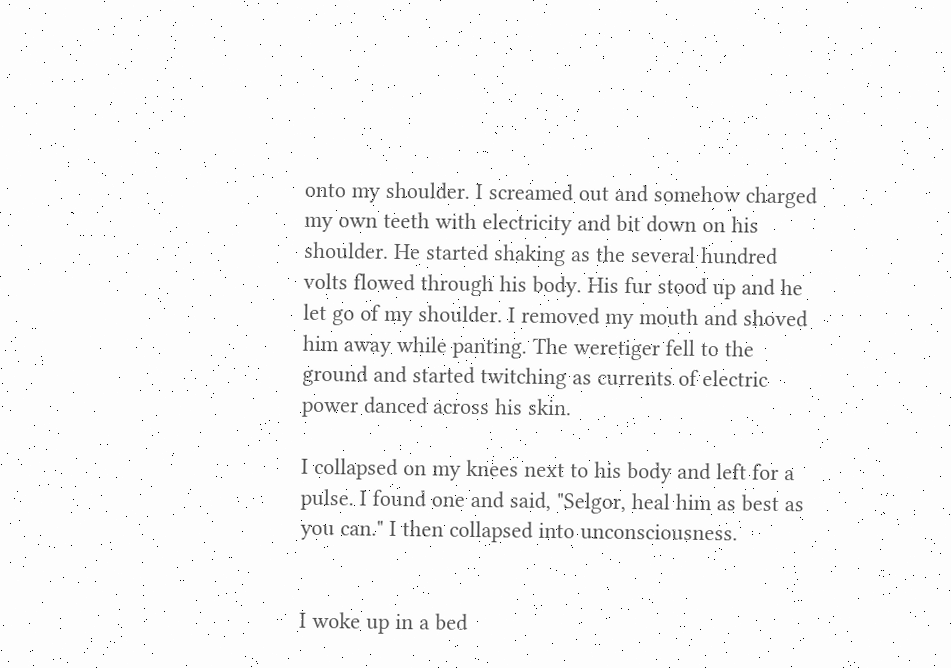onto my shoulder. I screamed out and somehow charged my own teeth with electricity and bit down on his shoulder. He started shaking as the several hundred volts flowed through his body. His fur stood up and he let go of my shoulder. I removed my mouth and shoved him away while panting. The weretiger fell to the ground and started twitching as currents of electric power danced across his skin.

I collapsed on my knees next to his body and left for a pulse. I found one and said, "Selgor, heal him as best as you can." I then collapsed into unconsciousness.


I woke up in a bed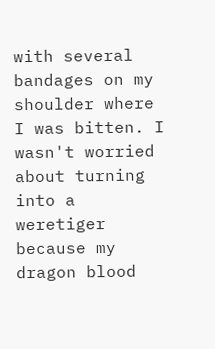with several bandages on my shoulder where I was bitten. I wasn't worried about turning into a weretiger because my dragon blood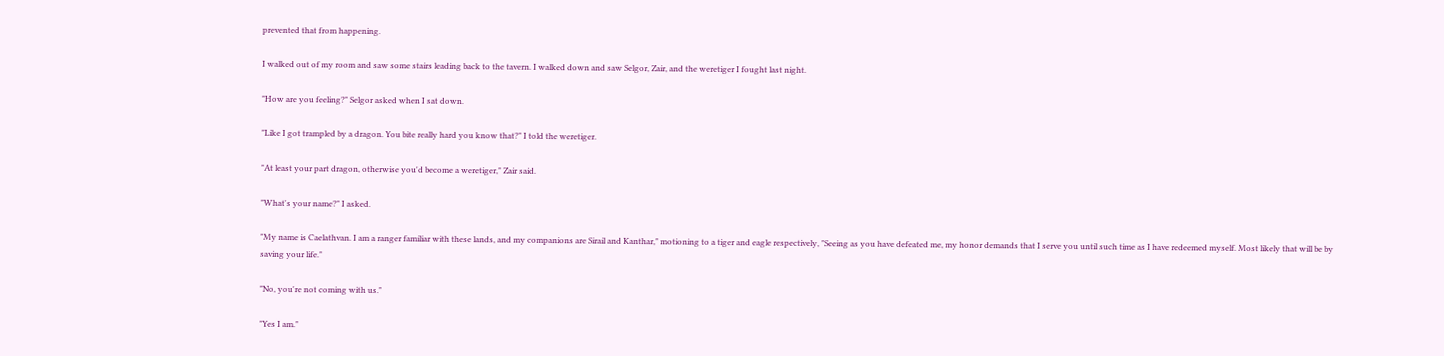prevented that from happening.

I walked out of my room and saw some stairs leading back to the tavern. I walked down and saw Selgor, Zair, and the weretiger I fought last night.

"How are you feeling?" Selgor asked when I sat down.

"Like I got trampled by a dragon. You bite really hard you know that?" I told the weretiger.

"At least your part dragon, otherwise you'd become a weretiger," Zair said.

"What's your name?" I asked.

"My name is Caelathvan. I am a ranger familiar with these lands, and my companions are Sirail and Kanthar," motioning to a tiger and eagle respectively, "Seeing as you have defeated me, my honor demands that I serve you until such time as I have redeemed myself. Most likely that will be by saving your life."

"No, you're not coming with us."

"Yes I am."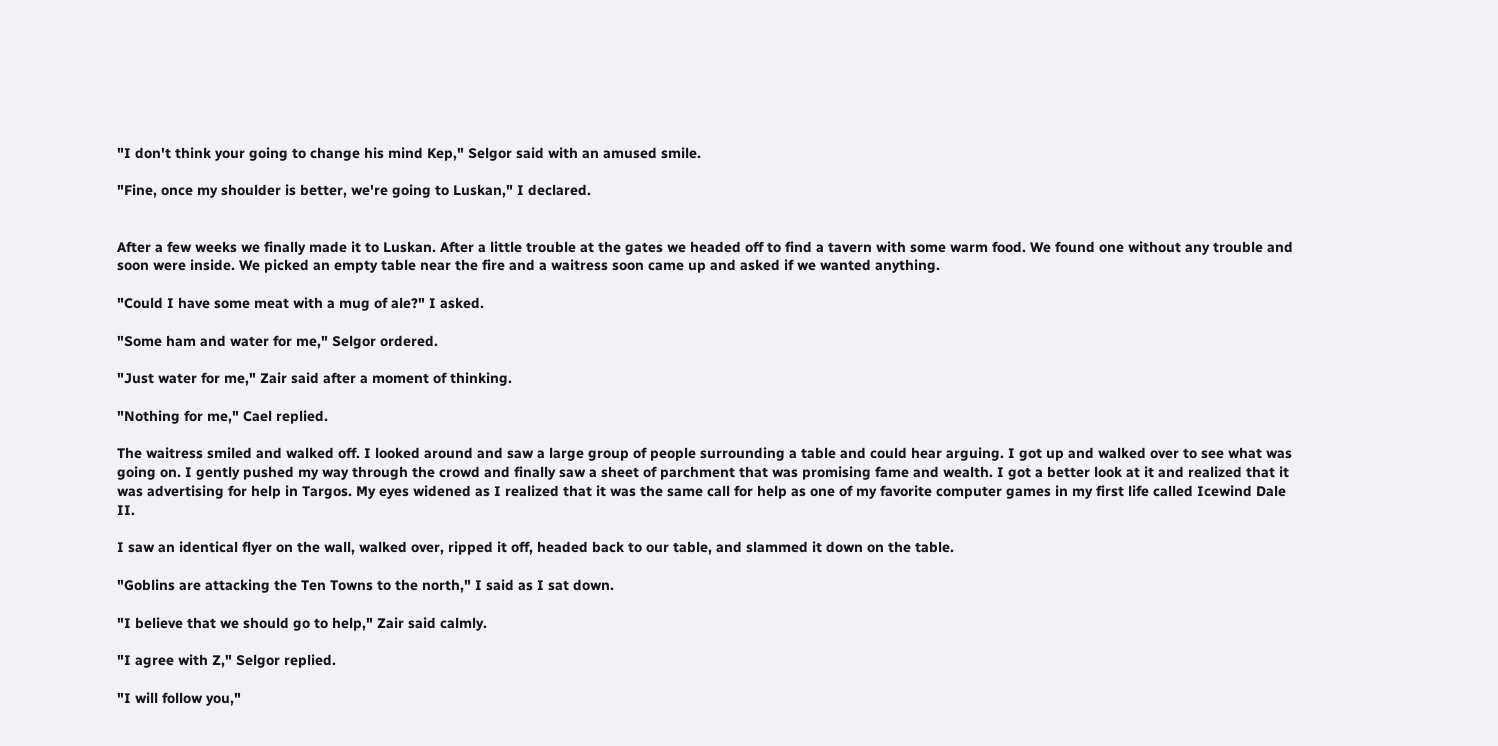"I don't think your going to change his mind Kep," Selgor said with an amused smile.

"Fine, once my shoulder is better, we're going to Luskan," I declared.


After a few weeks we finally made it to Luskan. After a little trouble at the gates we headed off to find a tavern with some warm food. We found one without any trouble and soon were inside. We picked an empty table near the fire and a waitress soon came up and asked if we wanted anything.

"Could I have some meat with a mug of ale?" I asked.

"Some ham and water for me," Selgor ordered.

"Just water for me," Zair said after a moment of thinking.

"Nothing for me," Cael replied.

The waitress smiled and walked off. I looked around and saw a large group of people surrounding a table and could hear arguing. I got up and walked over to see what was going on. I gently pushed my way through the crowd and finally saw a sheet of parchment that was promising fame and wealth. I got a better look at it and realized that it was advertising for help in Targos. My eyes widened as I realized that it was the same call for help as one of my favorite computer games in my first life called Icewind Dale II.

I saw an identical flyer on the wall, walked over, ripped it off, headed back to our table, and slammed it down on the table.

"Goblins are attacking the Ten Towns to the north," I said as I sat down.

"I believe that we should go to help," Zair said calmly.

"I agree with Z," Selgor replied.

"I will follow you,"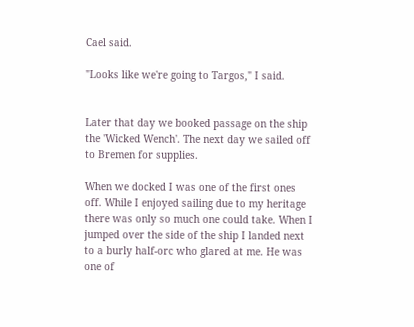Cael said.

"Looks like we're going to Targos," I said.


Later that day we booked passage on the ship the 'Wicked Wench'. The next day we sailed off to Bremen for supplies.

When we docked I was one of the first ones off. While I enjoyed sailing due to my heritage there was only so much one could take. When I jumped over the side of the ship I landed next to a burly half-orc who glared at me. He was one of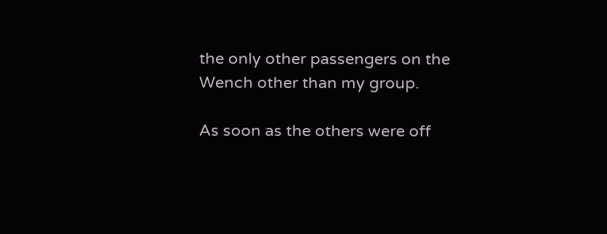the only other passengers on the Wench other than my group.

As soon as the others were off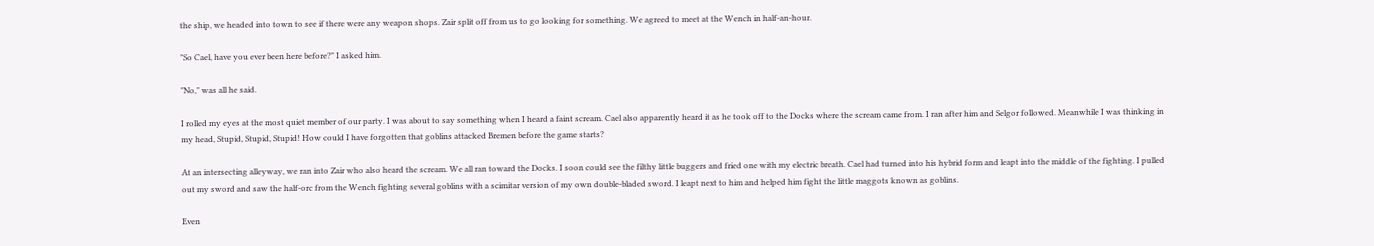the ship, we headed into town to see if there were any weapon shops. Zair split off from us to go looking for something. We agreed to meet at the Wench in half-an-hour.

"So Cael, have you ever been here before?" I asked him.

"No," was all he said.

I rolled my eyes at the most quiet member of our party. I was about to say something when I heard a faint scream. Cael also apparently heard it as he took off to the Docks where the scream came from. I ran after him and Selgor followed. Meanwhile I was thinking in my head, Stupid, Stupid, Stupid! How could I have forgotten that goblins attacked Bremen before the game starts?

At an intersecting alleyway, we ran into Zair who also heard the scream. We all ran toward the Docks. I soon could see the filthy little buggers and fried one with my electric breath. Cael had turned into his hybrid form and leapt into the middle of the fighting. I pulled out my sword and saw the half-orc from the Wench fighting several goblins with a scimitar version of my own double-bladed sword. I leapt next to him and helped him fight the little maggots known as goblins.

Even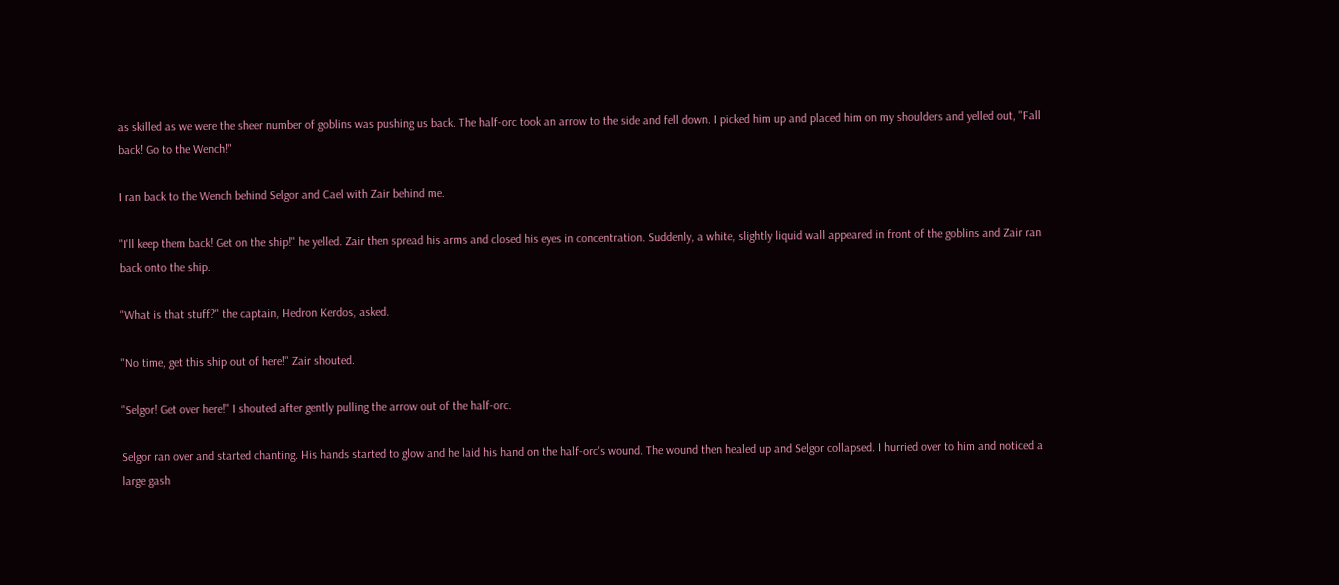as skilled as we were the sheer number of goblins was pushing us back. The half-orc took an arrow to the side and fell down. I picked him up and placed him on my shoulders and yelled out, "Fall back! Go to the Wench!"

I ran back to the Wench behind Selgor and Cael with Zair behind me.

"I'll keep them back! Get on the ship!" he yelled. Zair then spread his arms and closed his eyes in concentration. Suddenly, a white, slightly liquid wall appeared in front of the goblins and Zair ran back onto the ship.

"What is that stuff?" the captain, Hedron Kerdos, asked.

"No time, get this ship out of here!" Zair shouted.

"Selgor! Get over here!" I shouted after gently pulling the arrow out of the half-orc.

Selgor ran over and started chanting. His hands started to glow and he laid his hand on the half-orc's wound. The wound then healed up and Selgor collapsed. I hurried over to him and noticed a large gash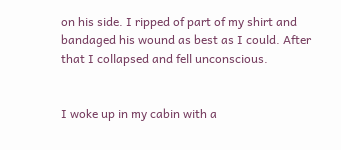on his side. I ripped of part of my shirt and bandaged his wound as best as I could. After that I collapsed and fell unconscious.


I woke up in my cabin with a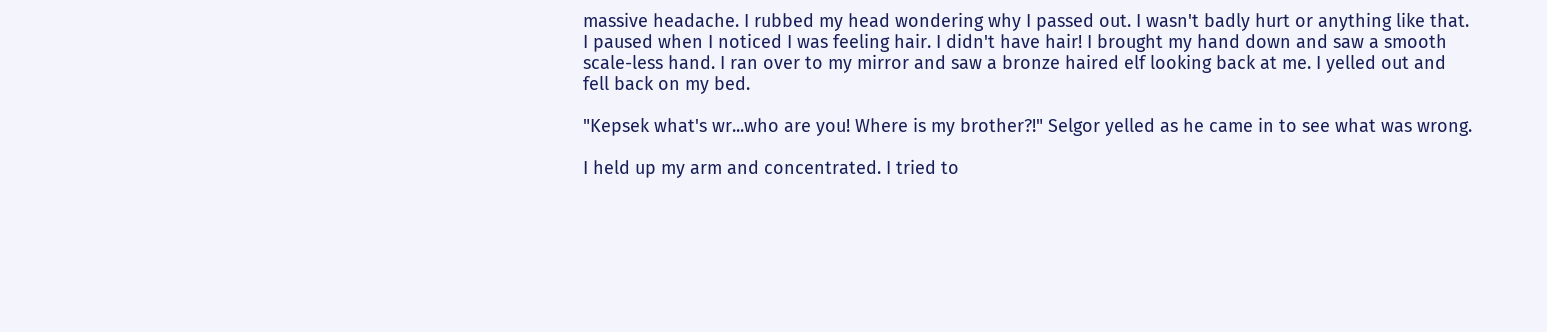massive headache. I rubbed my head wondering why I passed out. I wasn't badly hurt or anything like that. I paused when I noticed I was feeling hair. I didn't have hair! I brought my hand down and saw a smooth scale-less hand. I ran over to my mirror and saw a bronze haired elf looking back at me. I yelled out and fell back on my bed.

"Kepsek what's wr...who are you! Where is my brother?!" Selgor yelled as he came in to see what was wrong.

I held up my arm and concentrated. I tried to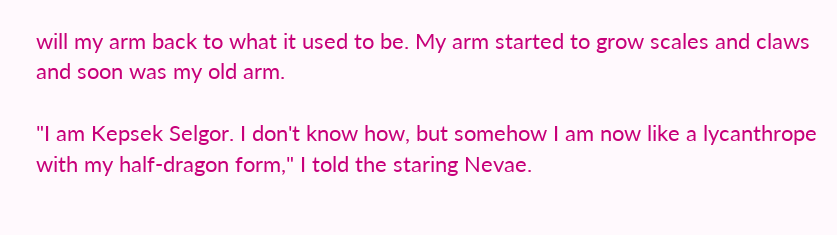will my arm back to what it used to be. My arm started to grow scales and claws and soon was my old arm.

"I am Kepsek Selgor. I don't know how, but somehow I am now like a lycanthrope with my half-dragon form," I told the staring Nevae.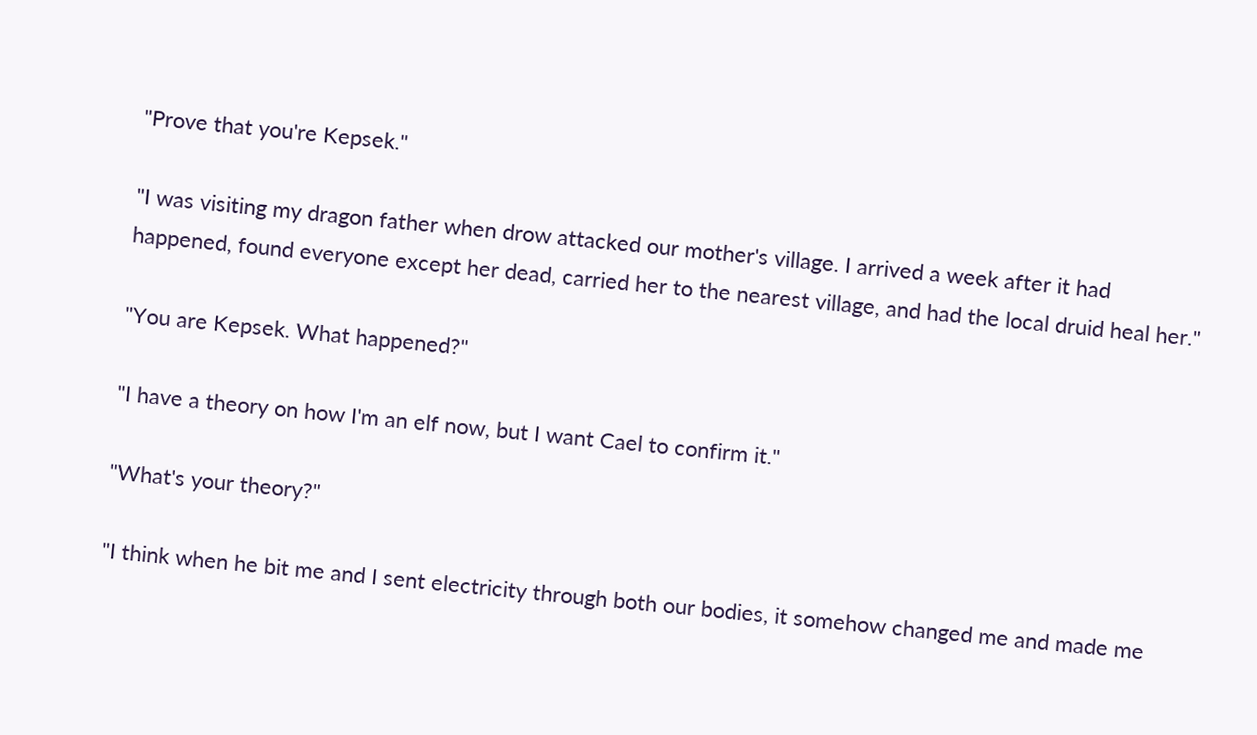"Prove that you're Kepsek."

"I was visiting my dragon father when drow attacked our mother's village. I arrived a week after it had happened, found everyone except her dead, carried her to the nearest village, and had the local druid heal her."

"You are Kepsek. What happened?"

"I have a theory on how I'm an elf now, but I want Cael to confirm it."

"What's your theory?"

"I think when he bit me and I sent electricity through both our bodies, it somehow changed me and made me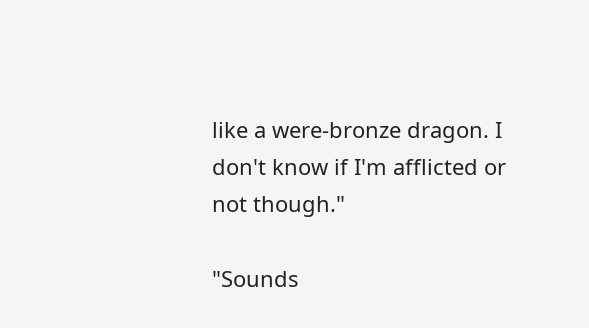like a were-bronze dragon. I don't know if I'm afflicted or not though."

"Sounds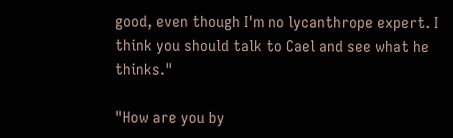good, even though I'm no lycanthrope expert. I think you should talk to Cael and see what he thinks."

"How are you by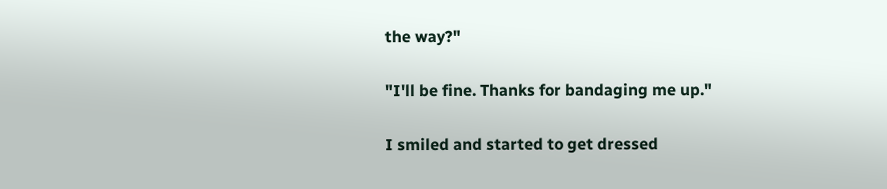the way?"

"I'll be fine. Thanks for bandaging me up."

I smiled and started to get dressed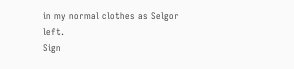in my normal clothes as Selgor left.
Sign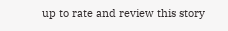up to rate and review this story